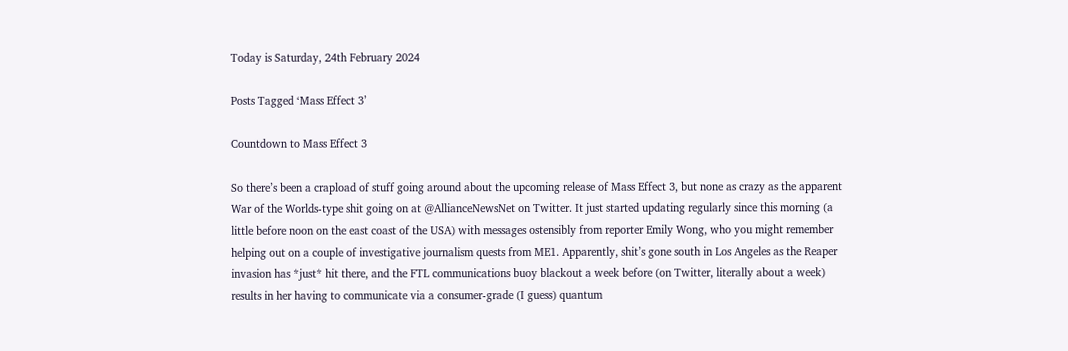Today is Saturday, 24th February 2024

Posts Tagged ‘Mass Effect 3’

Countdown to Mass Effect 3

So there’s been a crapload of stuff going around about the upcoming release of Mass Effect 3, but none as crazy as the apparent War of the Worlds-type shit going on at @AllianceNewsNet on Twitter. It just started updating regularly since this morning (a little before noon on the east coast of the USA) with messages ostensibly from reporter Emily Wong, who you might remember helping out on a couple of investigative journalism quests from ME1. Apparently, shit’s gone south in Los Angeles as the Reaper invasion has *just* hit there, and the FTL communications buoy blackout a week before (on Twitter, literally about a week) results in her having to communicate via a consumer-grade (I guess) quantum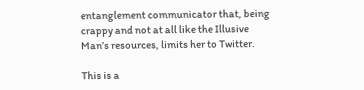entanglement communicator that, being crappy and not at all like the Illusive Man’s resources, limits her to Twitter.

This is a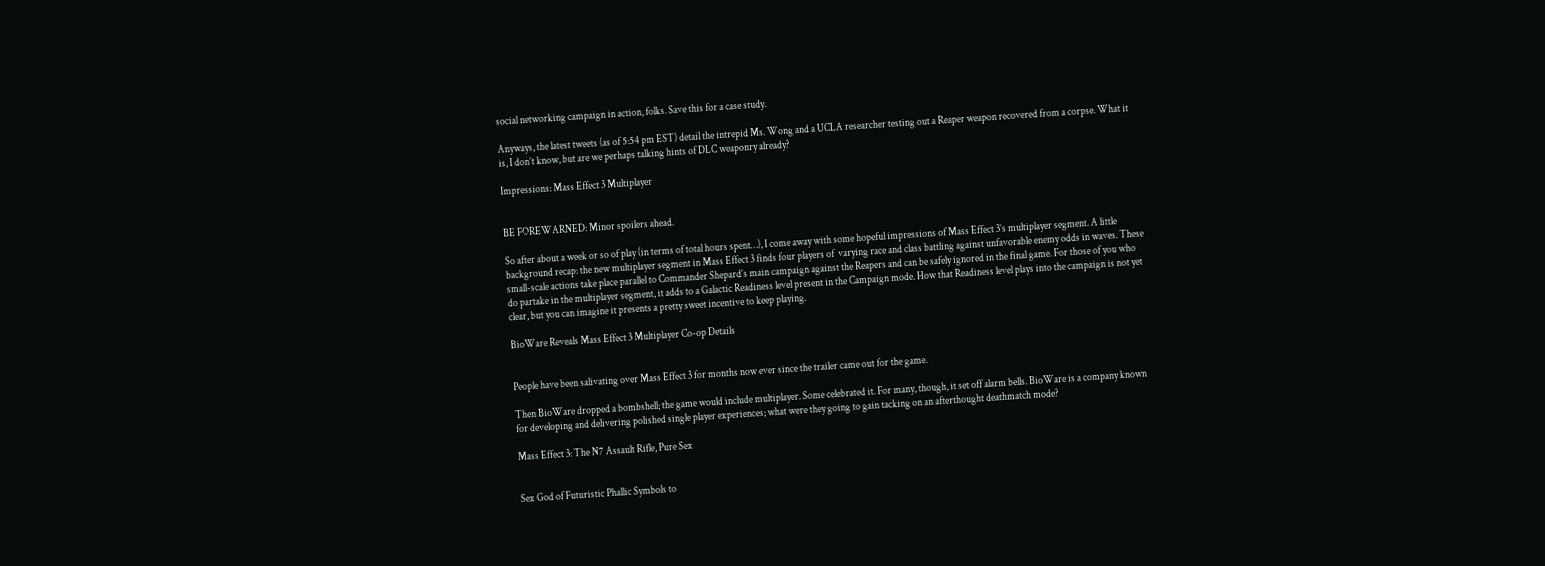social networking campaign in action, folks. Save this for a case study.

Anyways, the latest tweets (as of 5:54 pm EST) detail the intrepid Ms. Wong and a UCLA researcher testing out a Reaper weapon recovered from a corpse. What it is, I don’t know, but are we perhaps talking hints of DLC weaponry already?

Impressions: Mass Effect 3 Multiplayer


BE FOREWARNED: Minor spoilers ahead.

So after about a week or so of play (in terms of total hours spent…), I come away with some hopeful impressions of Mass Effect 3’s multiplayer segment. A little background recap: the new multiplayer segment in Mass Effect 3 finds four players of  varying race and class battling against unfavorable enemy odds in waves. These small-scale actions take place parallel to Commander Shepard’s main campaign against the Reapers and can be safely ignored in the final game. For those of you who do partake in the multiplayer segment, it adds to a Galactic Readiness level present in the Campaign mode. How that Readiness level plays into the campaign is not yet clear, but you can imagine it presents a pretty sweet incentive to keep playing.

BioWare Reveals Mass Effect 3 Multiplayer Co-op Details


People have been salivating over Mass Effect 3 for months now ever since the trailer came out for the game.

Then BioWare dropped a bombshell; the game would include multiplayer. Some celebrated it. For many, though, it set off alarm bells. BioWare is a company known for developing and delivering polished single player experiences; what were they going to gain tacking on an afterthought deathmatch mode?

Mass Effect 3: The N7 Assault Rifle, Pure Sex


Sex God of Futuristic Phallic Symbols to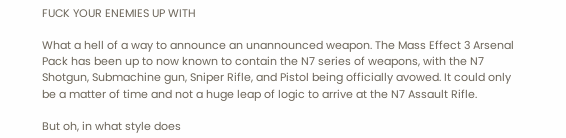FUCK YOUR ENEMIES UP WITH

What a hell of a way to announce an unannounced weapon. The Mass Effect 3 Arsenal Pack has been up to now known to contain the N7 series of weapons, with the N7 Shotgun, Submachine gun, Sniper Rifle, and Pistol being officially avowed. It could only be a matter of time and not a huge leap of logic to arrive at the N7 Assault Rifle.

But oh, in what style does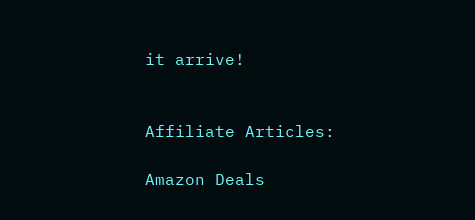it arrive!


Affiliate Articles:

Amazon Deals